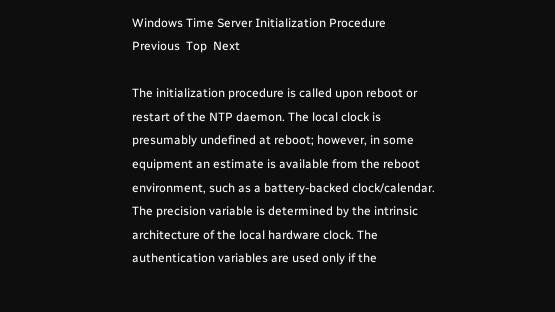Windows Time Server Initialization Procedure
Previous  Top  Next

The initialization procedure is called upon reboot or restart of the NTP daemon. The local clock is presumably undefined at reboot; however, in some equipment an estimate is available from the reboot environment, such as a battery-backed clock/calendar. The precision variable is determined by the intrinsic architecture of the local hardware clock. The authentication variables are used only if the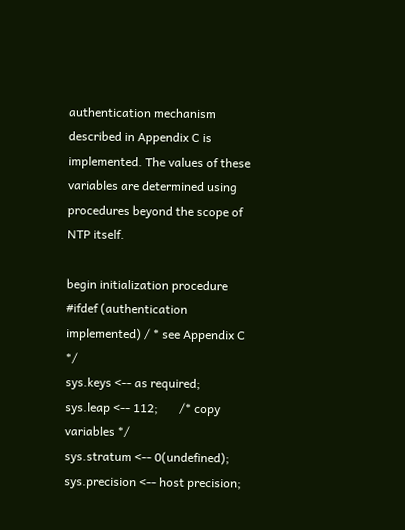authentication mechanism described in Appendix C is implemented. The values of these variables are determined using procedures beyond the scope of NTP itself.

begin initialization procedure
#ifdef (authentication implemented) / * see Appendix C */
sys.keys <-- as required;
sys.leap <-- 112;       /* copy variables */
sys.stratum <-- 0(undefined);
sys.precision <-- host precision;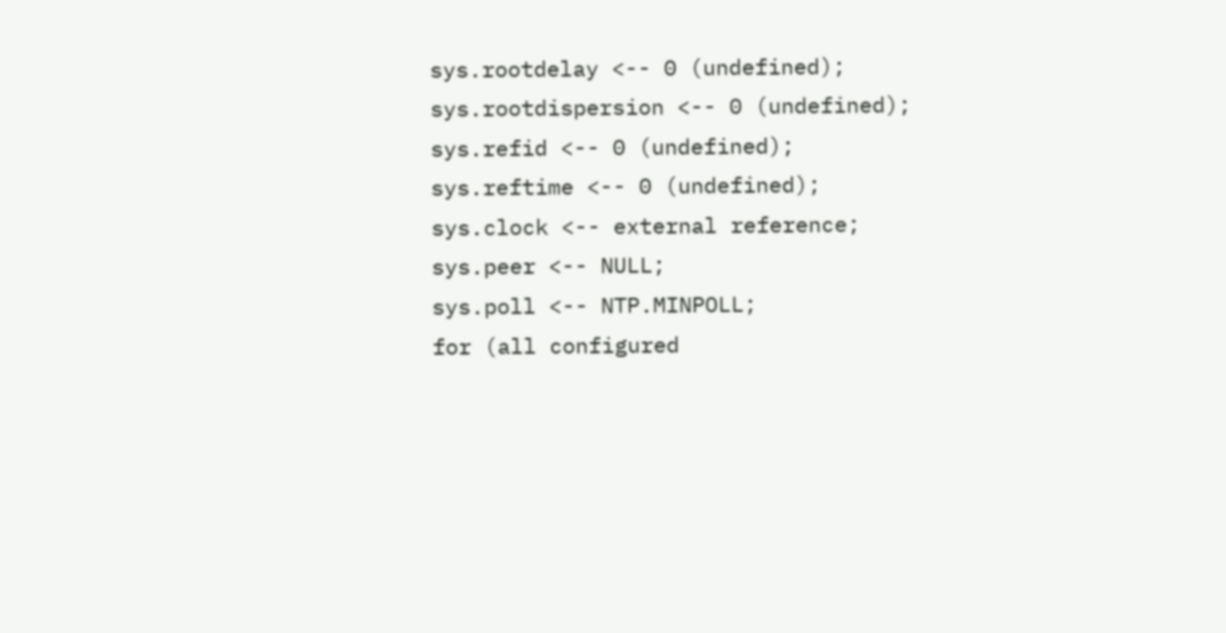sys.rootdelay <-- 0 (undefined);
sys.rootdispersion <-- 0 (undefined);
sys.refid <-- 0 (undefined);
sys.reftime <-- 0 (undefined);
sys.clock <-- external reference;
sys.peer <-- NULL;
sys.poll <-- NTP.MINPOLL;
for (all configured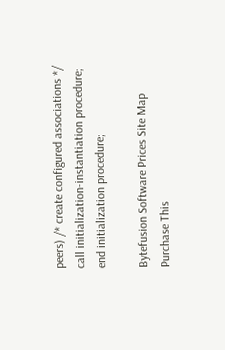peers) /* create configured associations */
call initialization-instantiation procedure;
end initialization procedure;

Bytefusion Software Prices Site Map Purchase This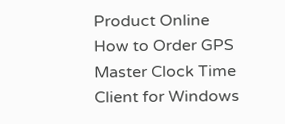Product Online
How to Order GPS Master Clock Time Client for Windows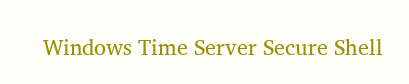Windows Time Server Secure Shell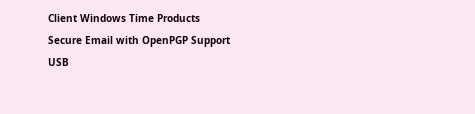Client Windows Time Products
Secure Email with OpenPGP Support USB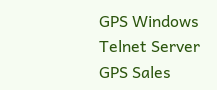GPS Windows Telnet Server
GPS Sales